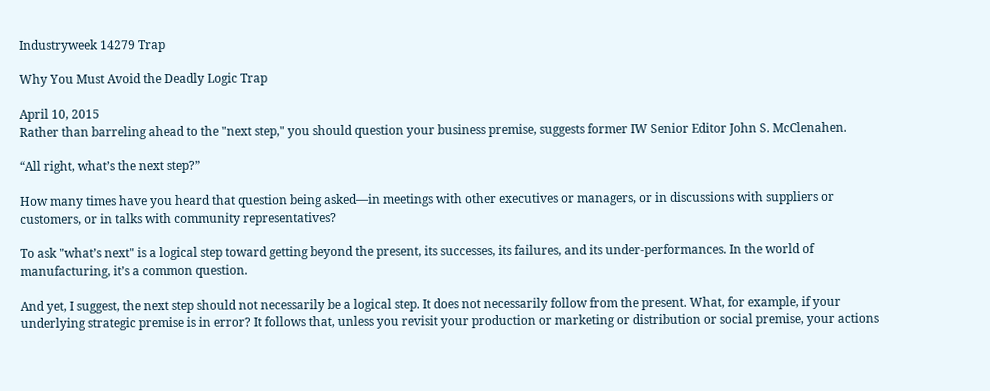Industryweek 14279 Trap

Why You Must Avoid the Deadly Logic Trap

April 10, 2015
Rather than barreling ahead to the "next step," you should question your business premise, suggests former IW Senior Editor John S. McClenahen.

“All right, what’s the next step?”

How many times have you heard that question being asked—in meetings with other executives or managers, or in discussions with suppliers or customers, or in talks with community representatives?

To ask "what’s next" is a logical step toward getting beyond the present, its successes, its failures, and its under-performances. In the world of manufacturing, it’s a common question.

And yet, I suggest, the next step should not necessarily be a logical step. It does not necessarily follow from the present. What, for example, if your underlying strategic premise is in error? It follows that, unless you revisit your production or marketing or distribution or social premise, your actions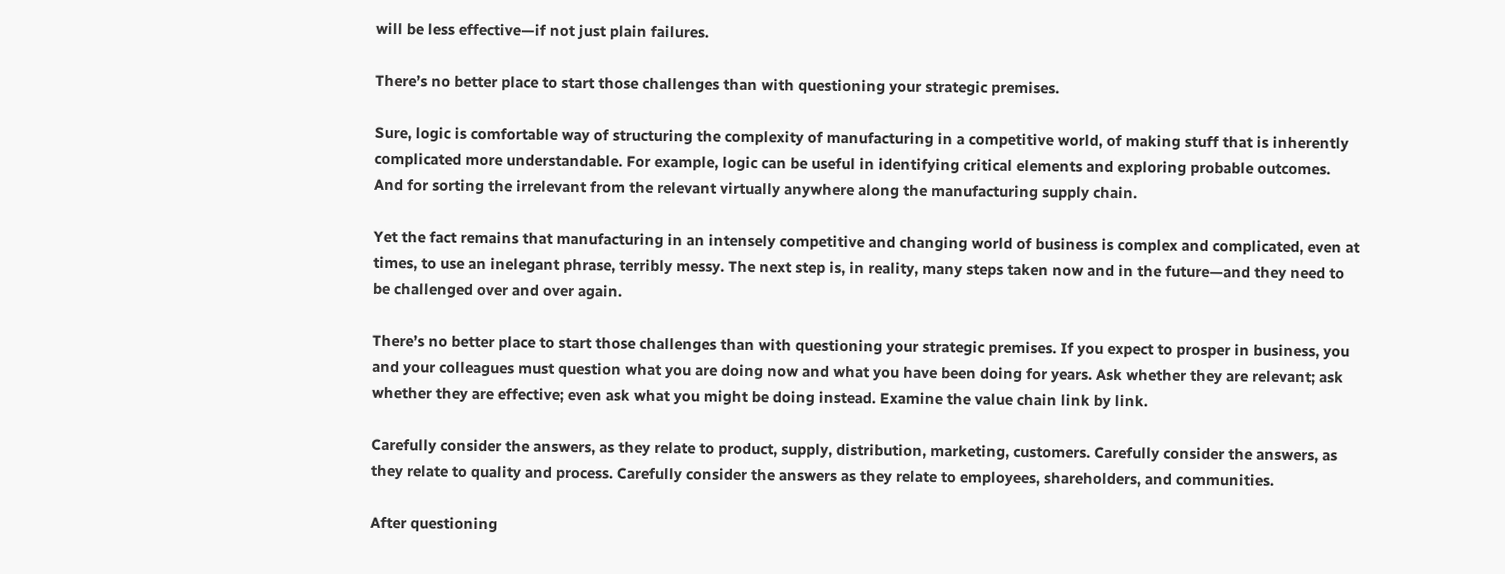will be less effective—if not just plain failures.

There’s no better place to start those challenges than with questioning your strategic premises.

Sure, logic is comfortable way of structuring the complexity of manufacturing in a competitive world, of making stuff that is inherently complicated more understandable. For example, logic can be useful in identifying critical elements and exploring probable outcomes. And for sorting the irrelevant from the relevant virtually anywhere along the manufacturing supply chain.

Yet the fact remains that manufacturing in an intensely competitive and changing world of business is complex and complicated, even at times, to use an inelegant phrase, terribly messy. The next step is, in reality, many steps taken now and in the future—and they need to be challenged over and over again.

There’s no better place to start those challenges than with questioning your strategic premises. If you expect to prosper in business, you and your colleagues must question what you are doing now and what you have been doing for years. Ask whether they are relevant; ask whether they are effective; even ask what you might be doing instead. Examine the value chain link by link.

Carefully consider the answers, as they relate to product, supply, distribution, marketing, customers. Carefully consider the answers, as they relate to quality and process. Carefully consider the answers as they relate to employees, shareholders, and communities.

After questioning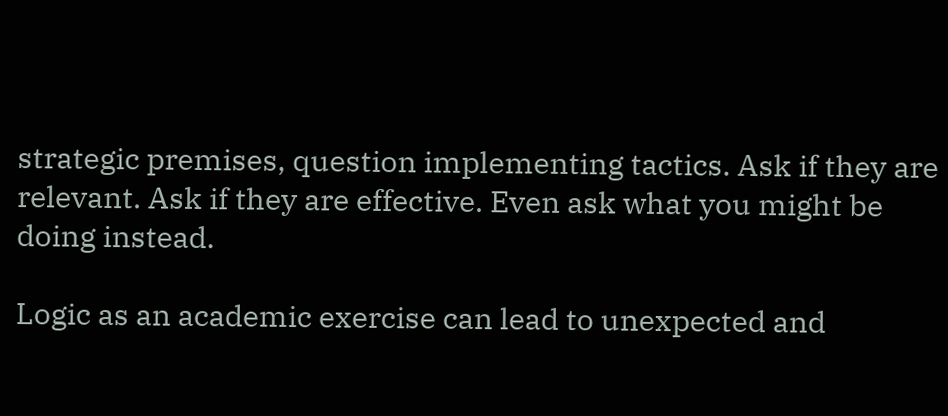strategic premises, question implementing tactics. Ask if they are relevant. Ask if they are effective. Even ask what you might be doing instead.

Logic as an academic exercise can lead to unexpected and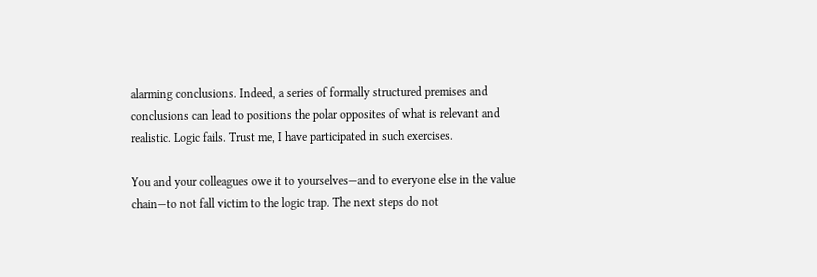alarming conclusions. Indeed, a series of formally structured premises and conclusions can lead to positions the polar opposites of what is relevant and realistic. Logic fails. Trust me, I have participated in such exercises.

You and your colleagues owe it to yourselves—and to everyone else in the value chain—to not fall victim to the logic trap. The next steps do not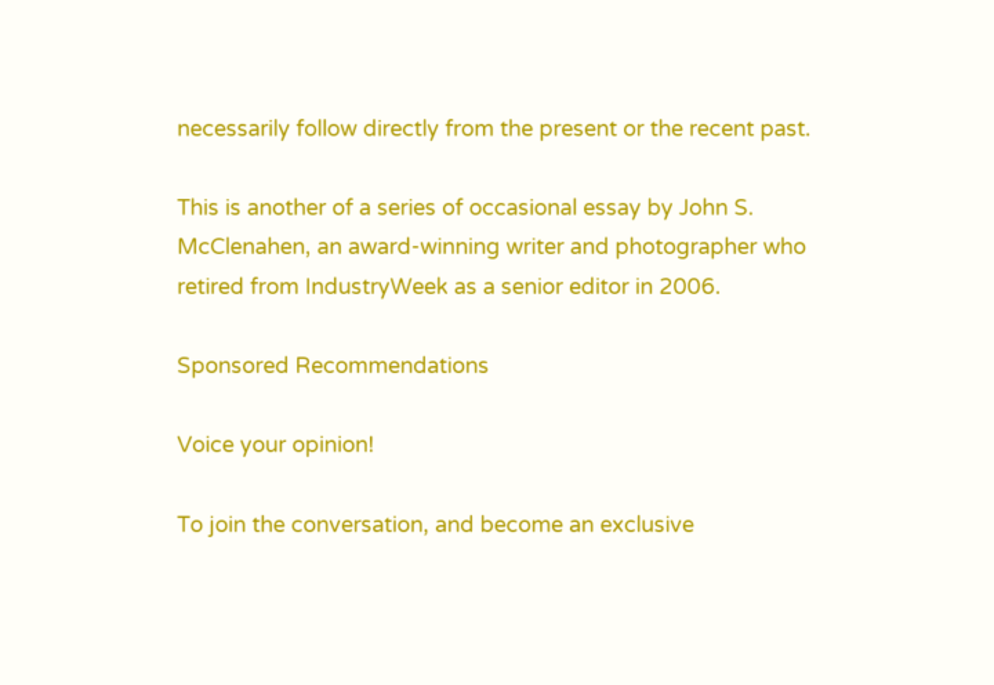necessarily follow directly from the present or the recent past.

This is another of a series of occasional essay by John S. McClenahen, an award-winning writer and photographer who retired from IndustryWeek as a senior editor in 2006.

Sponsored Recommendations

Voice your opinion!

To join the conversation, and become an exclusive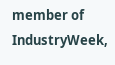member of IndustryWeek,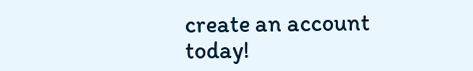create an account today!